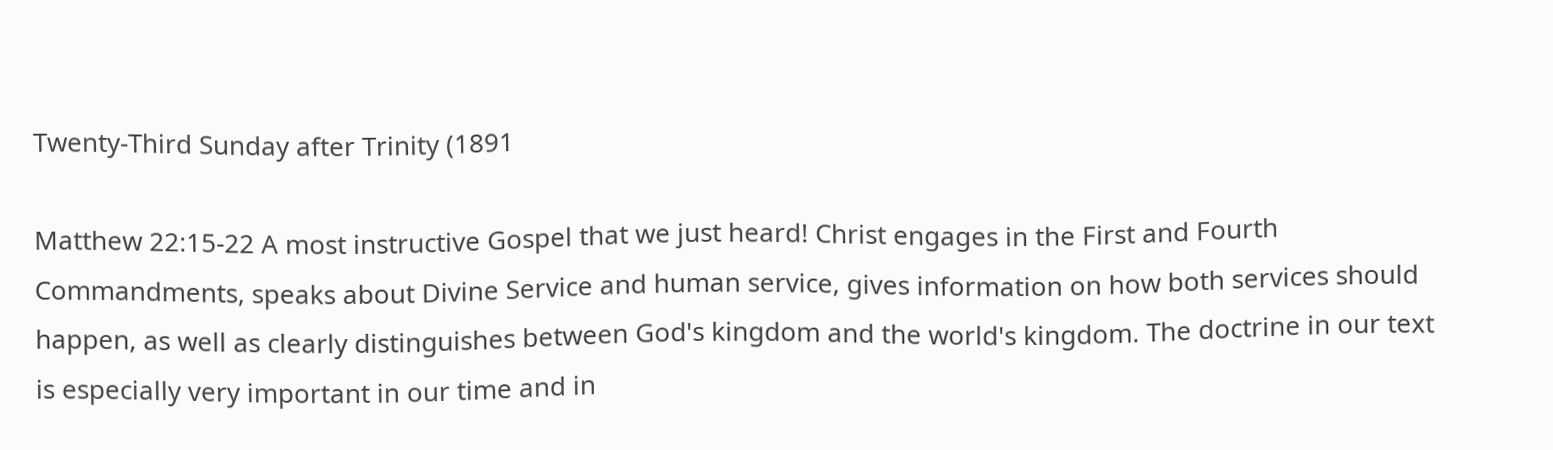Twenty-Third Sunday after Trinity (1891

Matthew 22:15-22 A most instructive Gospel that we just heard! Christ engages in the First and Fourth Commandments, speaks about Divine Service and human service, gives information on how both services should happen, as well as clearly distinguishes between God's kingdom and the world's kingdom. The doctrine in our text is especially very important in our time and in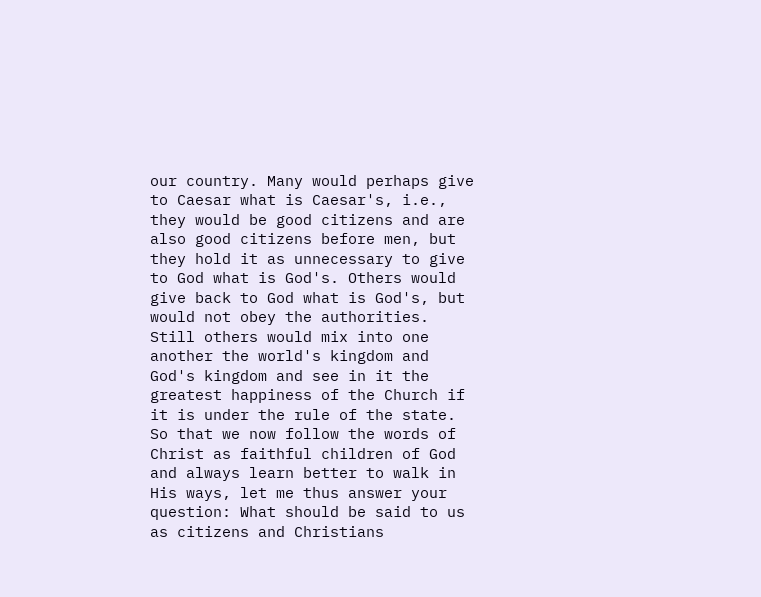our country. Many would perhaps give to Caesar what is Caesar's, i.e., they would be good citizens and are also good citizens before men, but they hold it as unnecessary to give to God what is God's. Others would give back to God what is God's, but would not obey the authorities. Still others would mix into one another the world's kingdom and God's kingdom and see in it the greatest happiness of the Church if it is under the rule of the state. So that we now follow the words of Christ as faithful children of God and always learn better to walk in His ways, let me thus answer your question: What should be said to us as citizens and Christians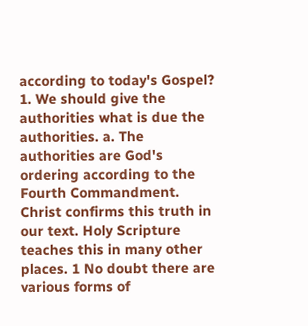according to today's Gospel? 1. We should give the authorities what is due the authorities. a. The authorities are God's ordering according to the Fourth Commandment. Christ confirms this truth in our text. Holy Scripture teaches this in many other places. 1 No doubt there are various forms of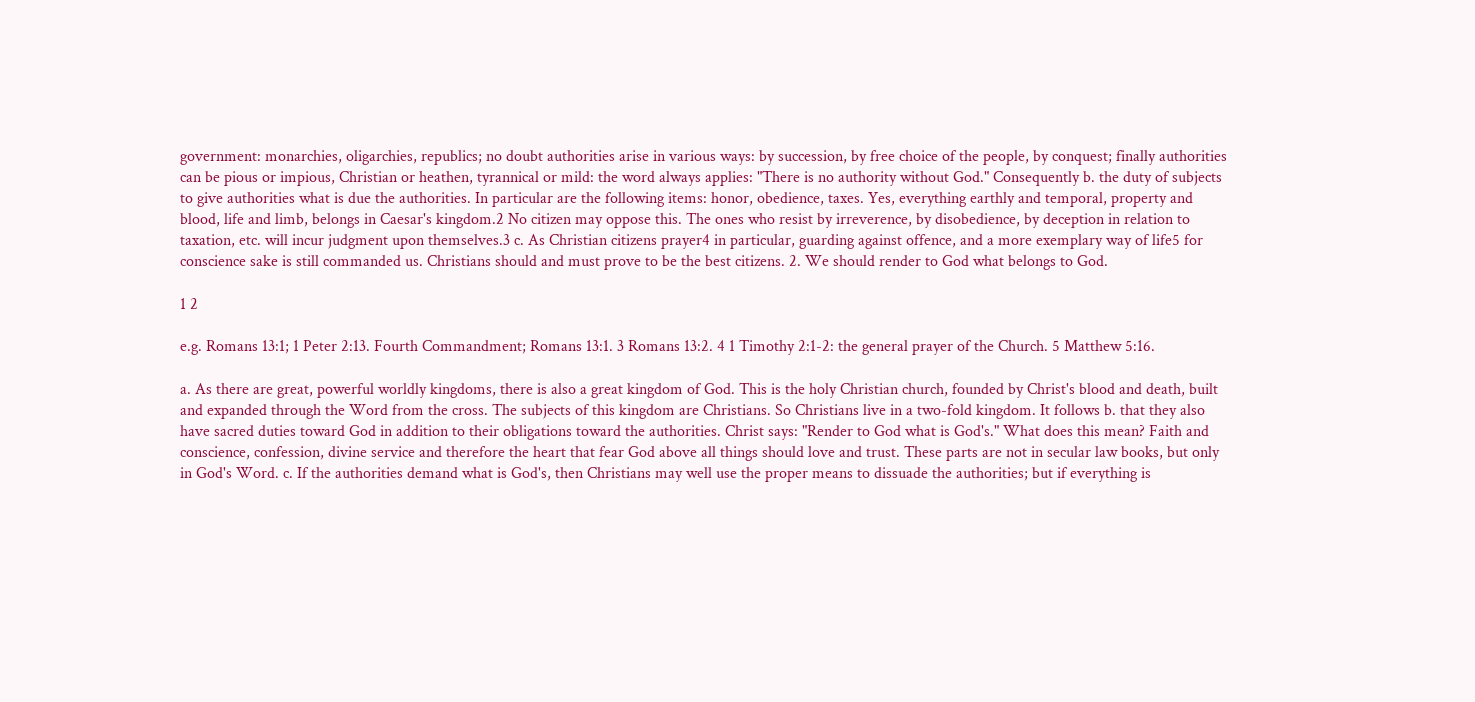government: monarchies, oligarchies, republics; no doubt authorities arise in various ways: by succession, by free choice of the people, by conquest; finally authorities can be pious or impious, Christian or heathen, tyrannical or mild: the word always applies: "There is no authority without God." Consequently b. the duty of subjects to give authorities what is due the authorities. In particular are the following items: honor, obedience, taxes. Yes, everything earthly and temporal, property and blood, life and limb, belongs in Caesar's kingdom.2 No citizen may oppose this. The ones who resist by irreverence, by disobedience, by deception in relation to taxation, etc. will incur judgment upon themselves.3 c. As Christian citizens prayer4 in particular, guarding against offence, and a more exemplary way of life5 for conscience sake is still commanded us. Christians should and must prove to be the best citizens. 2. We should render to God what belongs to God.

1 2

e.g. Romans 13:1; 1 Peter 2:13. Fourth Commandment; Romans 13:1. 3 Romans 13:2. 4 1 Timothy 2:1-2: the general prayer of the Church. 5 Matthew 5:16.

a. As there are great, powerful worldly kingdoms, there is also a great kingdom of God. This is the holy Christian church, founded by Christ's blood and death, built and expanded through the Word from the cross. The subjects of this kingdom are Christians. So Christians live in a two-fold kingdom. It follows b. that they also have sacred duties toward God in addition to their obligations toward the authorities. Christ says: "Render to God what is God's." What does this mean? Faith and conscience, confession, divine service and therefore the heart that fear God above all things should love and trust. These parts are not in secular law books, but only in God's Word. c. If the authorities demand what is God's, then Christians may well use the proper means to dissuade the authorities; but if everything is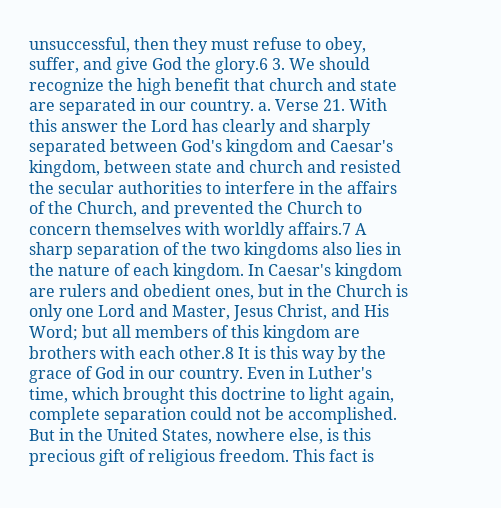unsuccessful, then they must refuse to obey, suffer, and give God the glory.6 3. We should recognize the high benefit that church and state are separated in our country. a. Verse 21. With this answer the Lord has clearly and sharply separated between God's kingdom and Caesar's kingdom, between state and church and resisted the secular authorities to interfere in the affairs of the Church, and prevented the Church to concern themselves with worldly affairs.7 A sharp separation of the two kingdoms also lies in the nature of each kingdom. In Caesar's kingdom are rulers and obedient ones, but in the Church is only one Lord and Master, Jesus Christ, and His Word; but all members of this kingdom are brothers with each other.8 It is this way by the grace of God in our country. Even in Luther's time, which brought this doctrine to light again, complete separation could not be accomplished. But in the United States, nowhere else, is this precious gift of religious freedom. This fact is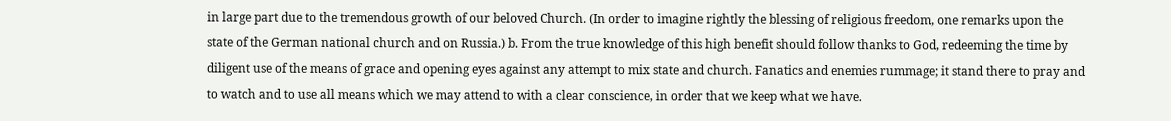in large part due to the tremendous growth of our beloved Church. (In order to imagine rightly the blessing of religious freedom, one remarks upon the state of the German national church and on Russia.) b. From the true knowledge of this high benefit should follow thanks to God, redeeming the time by diligent use of the means of grace and opening eyes against any attempt to mix state and church. Fanatics and enemies rummage; it stand there to pray and to watch and to use all means which we may attend to with a clear conscience, in order that we keep what we have.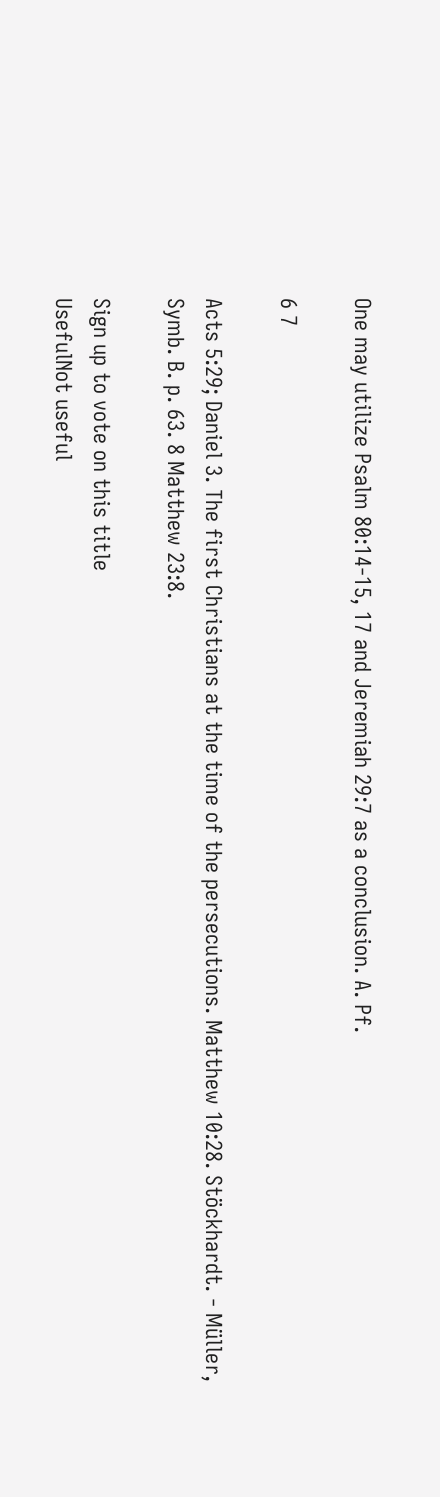One may utilize Psalm 80:14-15, 17 and Jeremiah 29:7 as a conclusion. A. Pf.

6 7

Acts 5:29; Daniel 3. The first Christians at the time of the persecutions. Matthew 10:28. Stöckhardt. - Müller, Symb. B. p. 63. 8 Matthew 23:8.

Sign up to vote on this title
UsefulNot useful